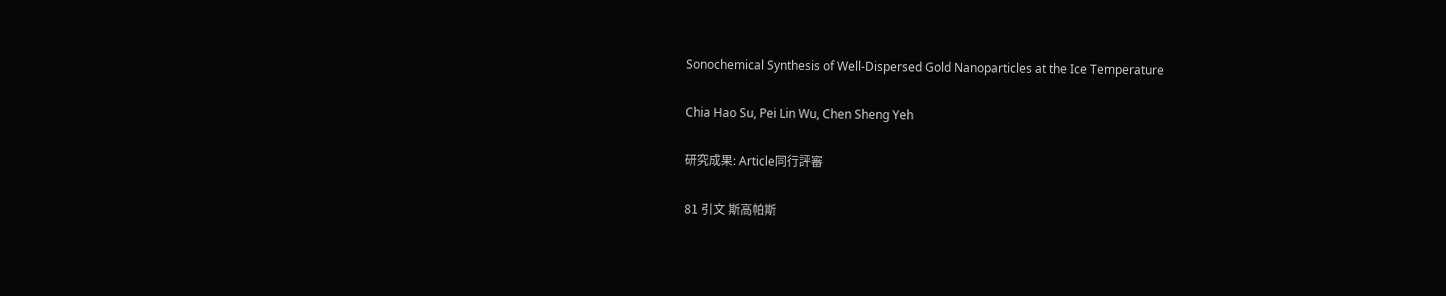Sonochemical Synthesis of Well-Dispersed Gold Nanoparticles at the Ice Temperature

Chia Hao Su, Pei Lin Wu, Chen Sheng Yeh

研究成果: Article同行評審

81 引文 斯高帕斯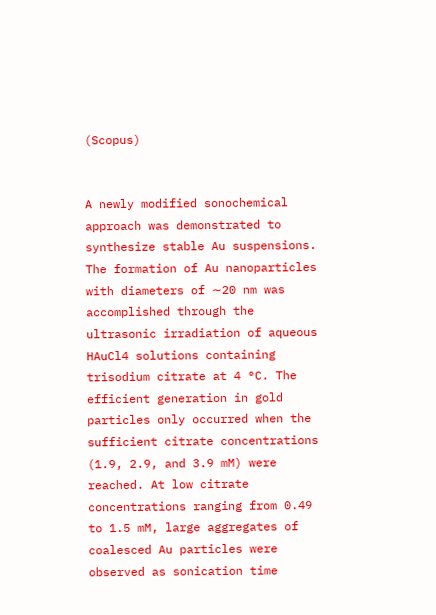(Scopus)


A newly modified sonochemical approach was demonstrated to synthesize stable Au suspensions. The formation of Au nanoparticles with diameters of ∼20 nm was accomplished through the ultrasonic irradiation of aqueous HAuCl4 solutions containing trisodium citrate at 4 °C. The efficient generation in gold particles only occurred when the sufficient citrate concentrations (1.9, 2.9, and 3.9 mM) were reached. At low citrate concentrations ranging from 0.49 to 1.5 mM, large aggregates of coalesced Au particles were observed as sonication time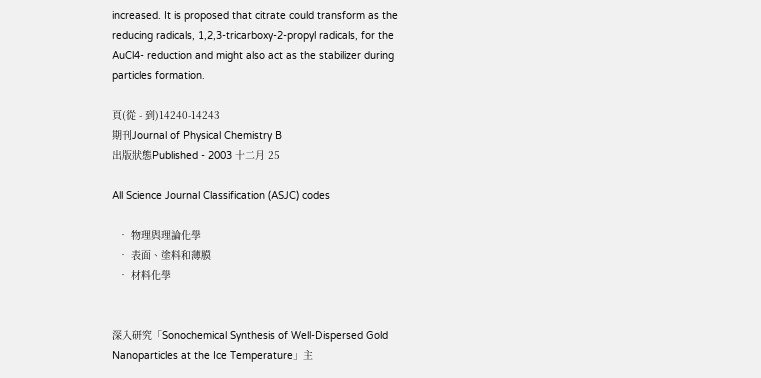increased. It is proposed that citrate could transform as the reducing radicals, 1,2,3-tricarboxy-2-propyl radicals, for the AuCl4- reduction and might also act as the stabilizer during particles formation.

頁(從 - 到)14240-14243
期刊Journal of Physical Chemistry B
出版狀態Published - 2003 十二月 25

All Science Journal Classification (ASJC) codes

  • 物理與理論化學
  • 表面、塗料和薄膜
  • 材料化學


深入研究「Sonochemical Synthesis of Well-Dispersed Gold Nanoparticles at the Ice Temperature」主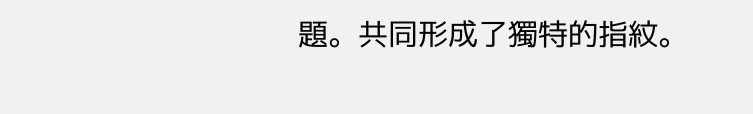題。共同形成了獨特的指紋。